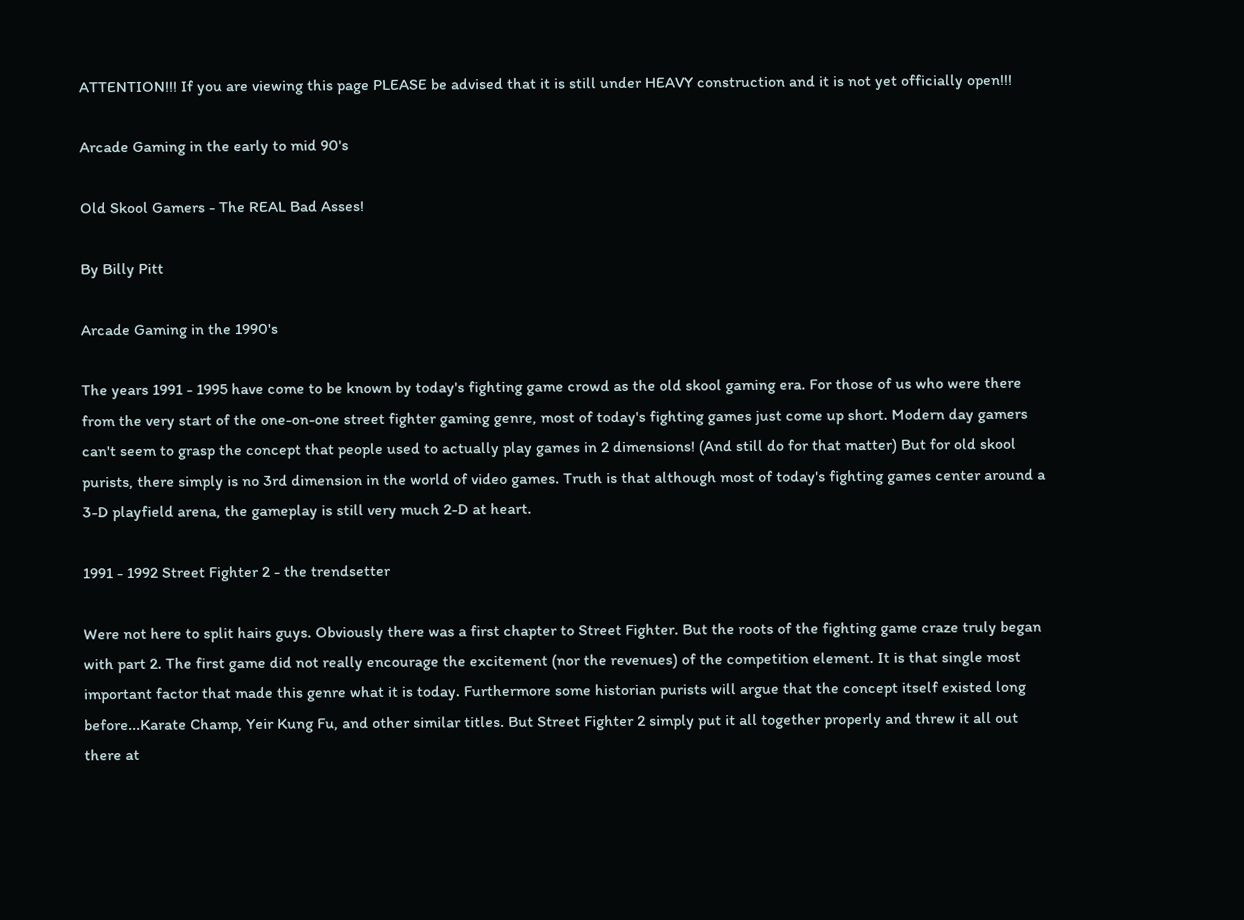ATTENTION!!! If you are viewing this page PLEASE be advised that it is still under HEAVY construction and it is not yet officially open!!!

Arcade Gaming in the early to mid 90's

Old Skool Gamers - The REAL Bad Asses!

By Billy Pitt

Arcade Gaming in the 1990's

The years 1991 - 1995 have come to be known by today's fighting game crowd as the old skool gaming era. For those of us who were there from the very start of the one-on-one street fighter gaming genre, most of today's fighting games just come up short. Modern day gamers can't seem to grasp the concept that people used to actually play games in 2 dimensions! (And still do for that matter) But for old skool purists, there simply is no 3rd dimension in the world of video games. Truth is that although most of today's fighting games center around a 3-D playfield arena, the gameplay is still very much 2-D at heart.

1991 - 1992 Street Fighter 2 - the trendsetter

Were not here to split hairs guys. Obviously there was a first chapter to Street Fighter. But the roots of the fighting game craze truly began with part 2. The first game did not really encourage the excitement (nor the revenues) of the competition element. It is that single most important factor that made this genre what it is today. Furthermore some historian purists will argue that the concept itself existed long before...Karate Champ, Yeir Kung Fu, and other similar titles. But Street Fighter 2 simply put it all together properly and threw it all out there at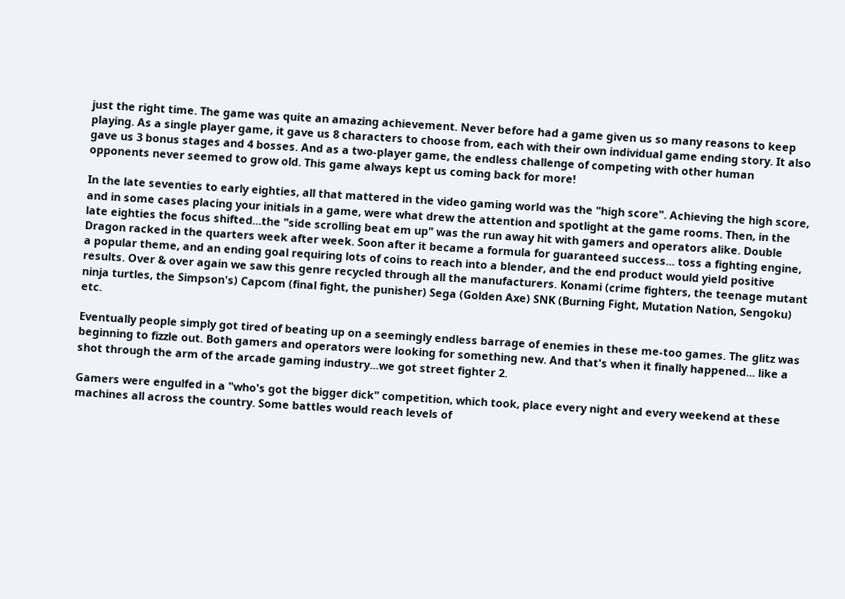just the right time. The game was quite an amazing achievement. Never before had a game given us so many reasons to keep playing. As a single player game, it gave us 8 characters to choose from, each with their own individual game ending story. It also gave us 3 bonus stages and 4 bosses. And as a two-player game, the endless challenge of competing with other human opponents never seemed to grow old. This game always kept us coming back for more!

In the late seventies to early eighties, all that mattered in the video gaming world was the "high score". Achieving the high score, and in some cases placing your initials in a game, were what drew the attention and spotlight at the game rooms. Then, in the late eighties the focus shifted...the "side scrolling beat em up" was the run away hit with gamers and operators alike. Double Dragon racked in the quarters week after week. Soon after it became a formula for guaranteed success... toss a fighting engine, a popular theme, and an ending goal requiring lots of coins to reach into a blender, and the end product would yield positive results. Over & over again we saw this genre recycled through all the manufacturers. Konami (crime fighters, the teenage mutant ninja turtles, the Simpson's) Capcom (final fight, the punisher) Sega (Golden Axe) SNK (Burning Fight, Mutation Nation, Sengoku) etc.

Eventually people simply got tired of beating up on a seemingly endless barrage of enemies in these me-too games. The glitz was beginning to fizzle out. Both gamers and operators were looking for something new. And that's when it finally happened... like a shot through the arm of the arcade gaming industry...we got street fighter 2.

Gamers were engulfed in a "who's got the bigger dick" competition, which took, place every night and every weekend at these machines all across the country. Some battles would reach levels of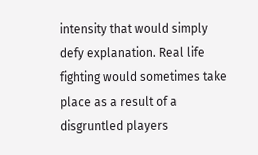intensity that would simply defy explanation. Real life fighting would sometimes take place as a result of a disgruntled players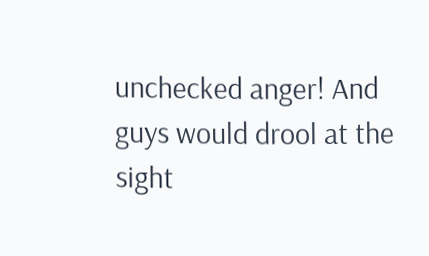unchecked anger! And guys would drool at the sight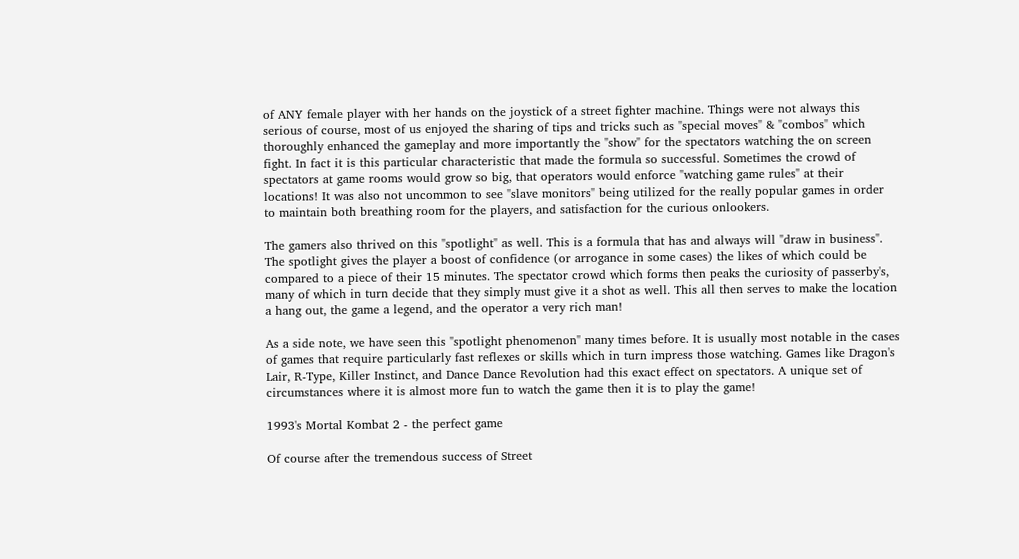of ANY female player with her hands on the joystick of a street fighter machine. Things were not always this serious of course, most of us enjoyed the sharing of tips and tricks such as "special moves" & "combos" which thoroughly enhanced the gameplay and more importantly the "show" for the spectators watching the on screen fight. In fact it is this particular characteristic that made the formula so successful. Sometimes the crowd of spectators at game rooms would grow so big, that operators would enforce "watching game rules" at their locations! It was also not uncommon to see "slave monitors" being utilized for the really popular games in order to maintain both breathing room for the players, and satisfaction for the curious onlookers.

The gamers also thrived on this "spotlight" as well. This is a formula that has and always will "draw in business". The spotlight gives the player a boost of confidence (or arrogance in some cases) the likes of which could be compared to a piece of their 15 minutes. The spectator crowd which forms then peaks the curiosity of passerby's, many of which in turn decide that they simply must give it a shot as well. This all then serves to make the location a hang out, the game a legend, and the operator a very rich man!

As a side note, we have seen this "spotlight phenomenon" many times before. It is usually most notable in the cases of games that require particularly fast reflexes or skills which in turn impress those watching. Games like Dragon's Lair, R-Type, Killer Instinct, and Dance Dance Revolution had this exact effect on spectators. A unique set of circumstances where it is almost more fun to watch the game then it is to play the game!

1993's Mortal Kombat 2 - the perfect game

Of course after the tremendous success of Street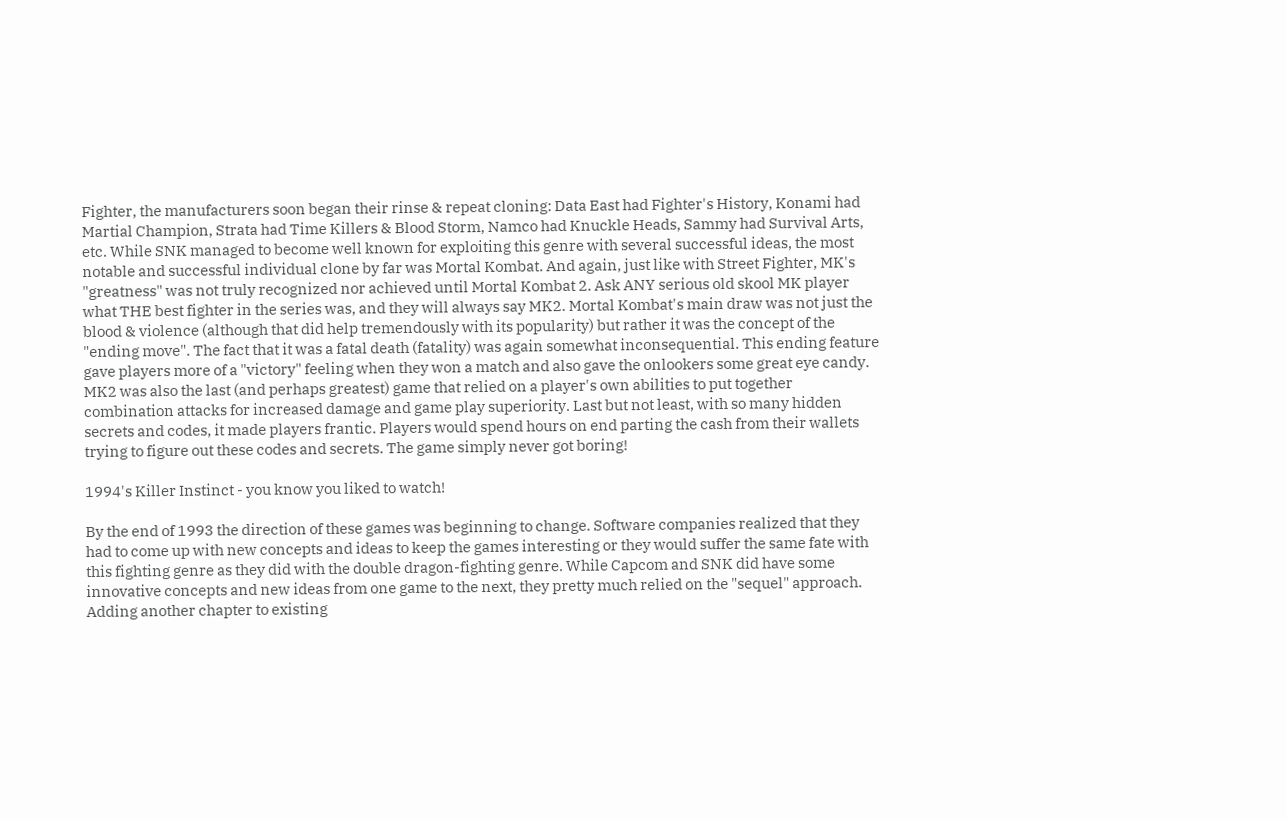Fighter, the manufacturers soon began their rinse & repeat cloning: Data East had Fighter's History, Konami had Martial Champion, Strata had Time Killers & Blood Storm, Namco had Knuckle Heads, Sammy had Survival Arts, etc. While SNK managed to become well known for exploiting this genre with several successful ideas, the most notable and successful individual clone by far was Mortal Kombat. And again, just like with Street Fighter, MK's "greatness" was not truly recognized nor achieved until Mortal Kombat 2. Ask ANY serious old skool MK player what THE best fighter in the series was, and they will always say MK2. Mortal Kombat's main draw was not just the blood & violence (although that did help tremendously with its popularity) but rather it was the concept of the "ending move". The fact that it was a fatal death (fatality) was again somewhat inconsequential. This ending feature gave players more of a "victory" feeling when they won a match and also gave the onlookers some great eye candy. MK2 was also the last (and perhaps greatest) game that relied on a player's own abilities to put together combination attacks for increased damage and game play superiority. Last but not least, with so many hidden secrets and codes, it made players frantic. Players would spend hours on end parting the cash from their wallets trying to figure out these codes and secrets. The game simply never got boring!

1994's Killer Instinct - you know you liked to watch!

By the end of 1993 the direction of these games was beginning to change. Software companies realized that they had to come up with new concepts and ideas to keep the games interesting or they would suffer the same fate with this fighting genre as they did with the double dragon-fighting genre. While Capcom and SNK did have some innovative concepts and new ideas from one game to the next, they pretty much relied on the "sequel" approach. Adding another chapter to existing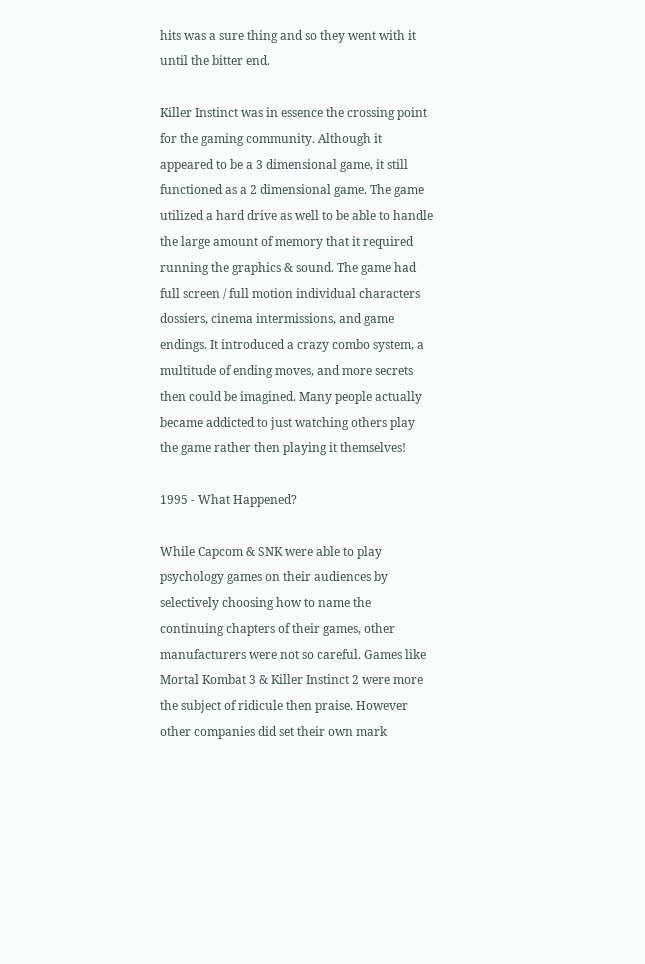hits was a sure thing and so they went with it until the bitter end.

Killer Instinct was in essence the crossing point for the gaming community. Although it appeared to be a 3 dimensional game, it still functioned as a 2 dimensional game. The game utilized a hard drive as well to be able to handle the large amount of memory that it required running the graphics & sound. The game had full screen / full motion individual characters dossiers, cinema intermissions, and game endings. It introduced a crazy combo system, a multitude of ending moves, and more secrets then could be imagined. Many people actually became addicted to just watching others play the game rather then playing it themselves!

1995 - What Happened?

While Capcom & SNK were able to play psychology games on their audiences by selectively choosing how to name the continuing chapters of their games, other manufacturers were not so careful. Games like Mortal Kombat 3 & Killer Instinct 2 were more the subject of ridicule then praise. However other companies did set their own mark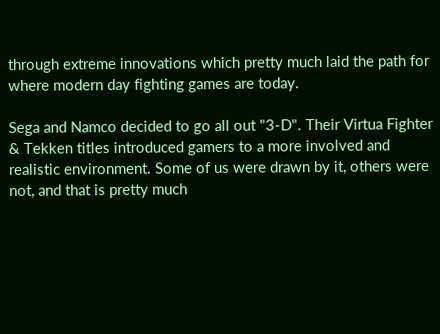through extreme innovations which pretty much laid the path for where modern day fighting games are today.

Sega and Namco decided to go all out "3-D". Their Virtua Fighter & Tekken titles introduced gamers to a more involved and realistic environment. Some of us were drawn by it, others were not, and that is pretty much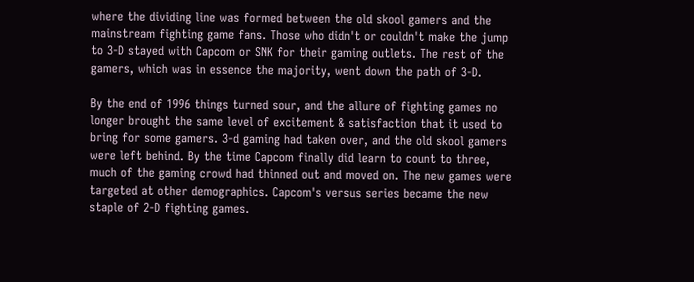where the dividing line was formed between the old skool gamers and the mainstream fighting game fans. Those who didn't or couldn't make the jump to 3-D stayed with Capcom or SNK for their gaming outlets. The rest of the gamers, which was in essence the majority, went down the path of 3-D.

By the end of 1996 things turned sour, and the allure of fighting games no longer brought the same level of excitement & satisfaction that it used to bring for some gamers. 3-d gaming had taken over, and the old skool gamers were left behind. By the time Capcom finally did learn to count to three, much of the gaming crowd had thinned out and moved on. The new games were targeted at other demographics. Capcom's versus series became the new staple of 2-D fighting games.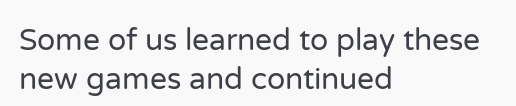Some of us learned to play these new games and continued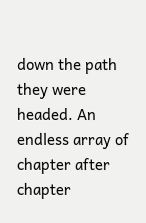down the path they were headed. An endless array of chapter after chapter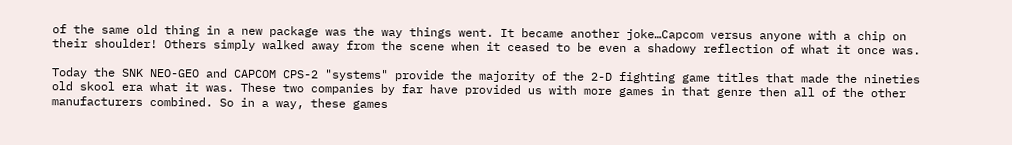of the same old thing in a new package was the way things went. It became another joke…Capcom versus anyone with a chip on their shoulder! Others simply walked away from the scene when it ceased to be even a shadowy reflection of what it once was.

Today the SNK NEO-GEO and CAPCOM CPS-2 "systems" provide the majority of the 2-D fighting game titles that made the nineties old skool era what it was. These two companies by far have provided us with more games in that genre then all of the other manufacturers combined. So in a way, these games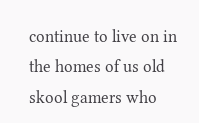continue to live on in the homes of us old skool gamers who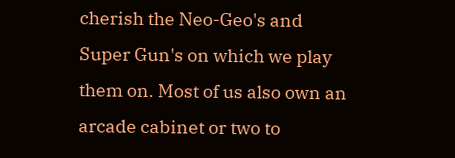cherish the Neo-Geo's and Super Gun's on which we play them on. Most of us also own an arcade cabinet or two to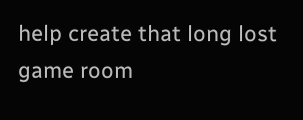help create that long lost game room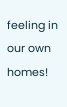feeling in our own homes!